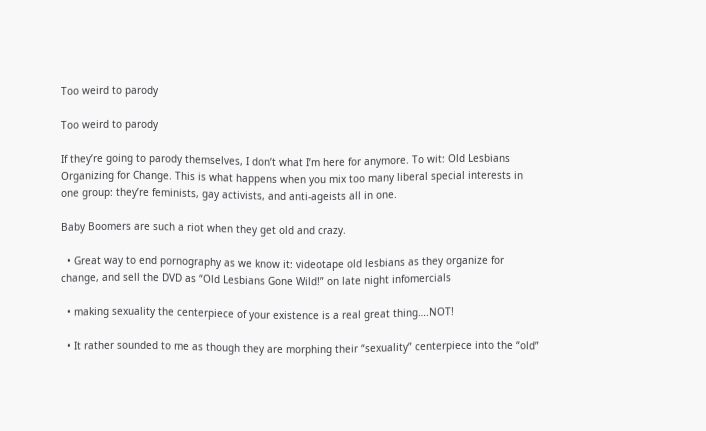Too weird to parody

Too weird to parody

If they’re going to parody themselves, I don’t what I’m here for anymore. To wit: Old Lesbians Organizing for Change. This is what happens when you mix too many liberal special interests in one group: they’re feminists, gay activists, and anti-ageists all in one.

Baby Boomers are such a riot when they get old and crazy.

  • Great way to end pornography as we know it: videotape old lesbians as they organize for change, and sell the DVD as “Old Lesbians Gone Wild!” on late night infomercials

  • making sexuality the centerpiece of your existence is a real great thing….NOT!

  • It rather sounded to me as though they are morphing their “sexuality” centerpiece into the “old”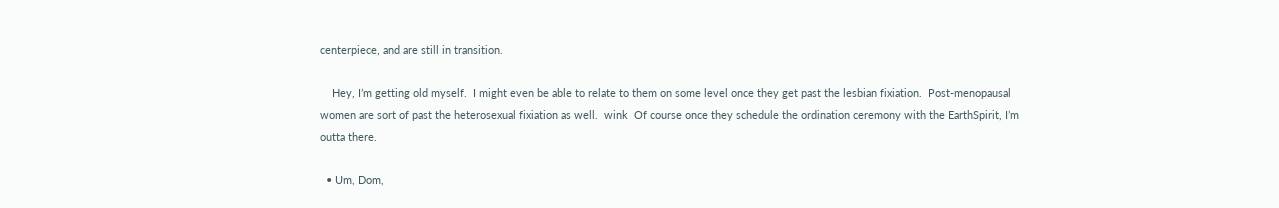centerpiece, and are still in transition.

    Hey, I’m getting old myself.  I might even be able to relate to them on some level once they get past the lesbian fixiation.  Post-menopausal women are sort of past the heterosexual fixiation as well.  wink  Of course once they schedule the ordination ceremony with the EarthSpirit, I’m outta there.

  • Um, Dom,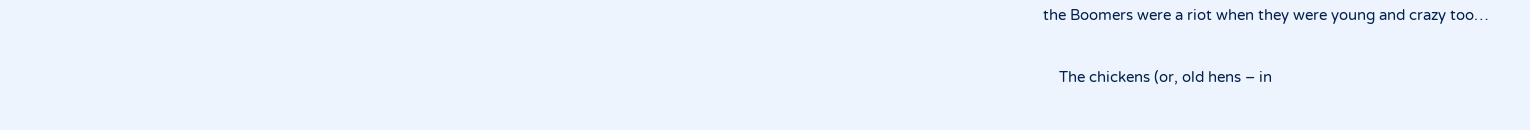the Boomers were a riot when they were young and crazy too…

    The chickens (or, old hens – in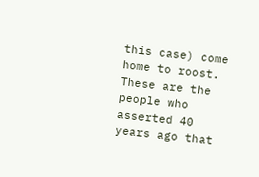this case) come home to roost. These are the people who asserted 40 years ago that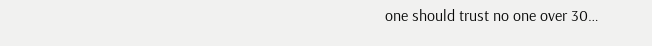one should trust no one over 30…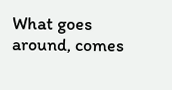What goes around, comes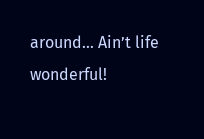around… Ain’t life wonderful!